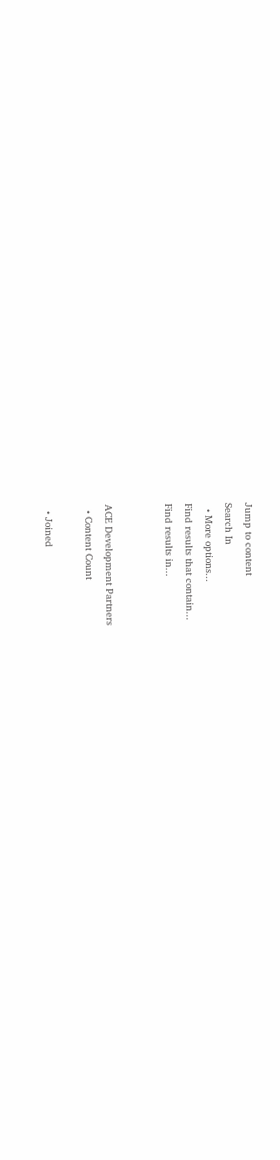Jump to content
Search In
  • More options...
Find results that contain...
Find results in...


ACE Development Partners
  • Content Count

  • Joined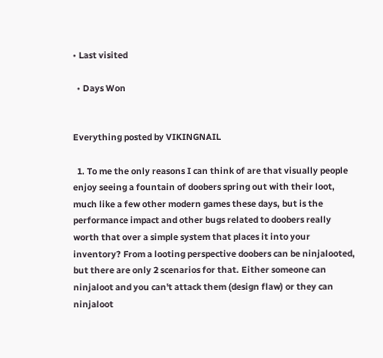• Last visited

  • Days Won


Everything posted by VIKINGNAIL

  1. To me the only reasons I can think of are that visually people enjoy seeing a fountain of doobers spring out with their loot, much like a few other modern games these days, but is the performance impact and other bugs related to doobers really worth that over a simple system that places it into your inventory? From a looting perspective doobers can be ninjalooted, but there are only 2 scenarios for that. Either someone can ninjaloot and you can't attack them (design flaw) or they can ninjaloot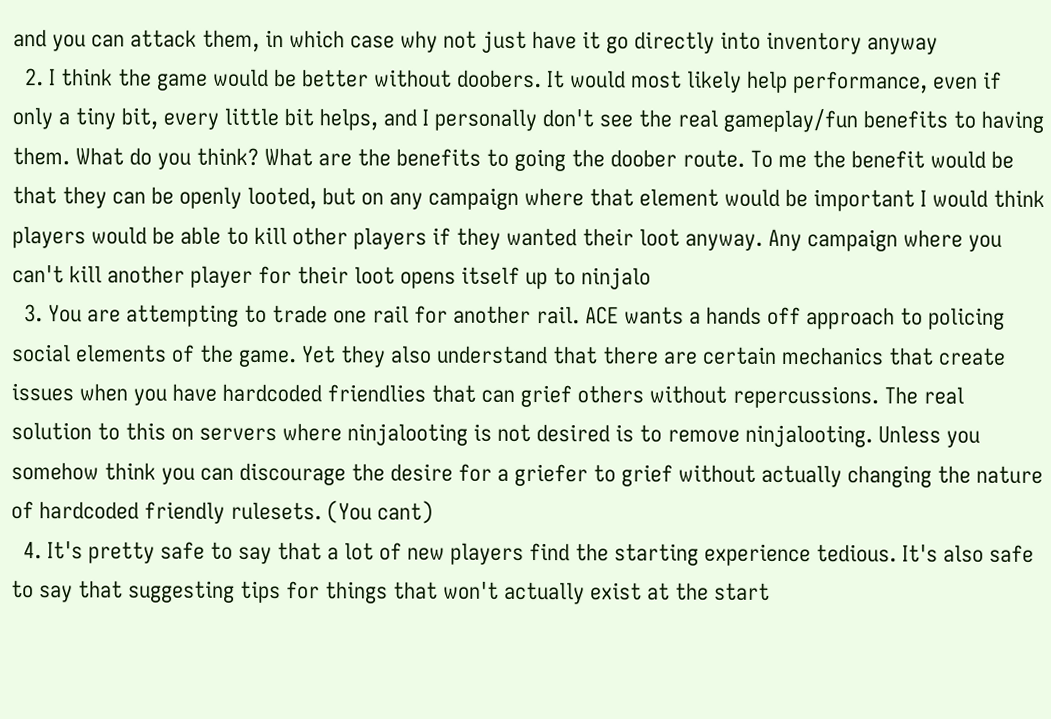and you can attack them, in which case why not just have it go directly into inventory anyway
  2. I think the game would be better without doobers. It would most likely help performance, even if only a tiny bit, every little bit helps, and I personally don't see the real gameplay/fun benefits to having them. What do you think? What are the benefits to going the doober route. To me the benefit would be that they can be openly looted, but on any campaign where that element would be important I would think players would be able to kill other players if they wanted their loot anyway. Any campaign where you can't kill another player for their loot opens itself up to ninjalo
  3. You are attempting to trade one rail for another rail. ACE wants a hands off approach to policing social elements of the game. Yet they also understand that there are certain mechanics that create issues when you have hardcoded friendlies that can grief others without repercussions. The real solution to this on servers where ninjalooting is not desired is to remove ninjalooting. Unless you somehow think you can discourage the desire for a griefer to grief without actually changing the nature of hardcoded friendly rulesets. (You cant)
  4. It's pretty safe to say that a lot of new players find the starting experience tedious. It's also safe to say that suggesting tips for things that won't actually exist at the start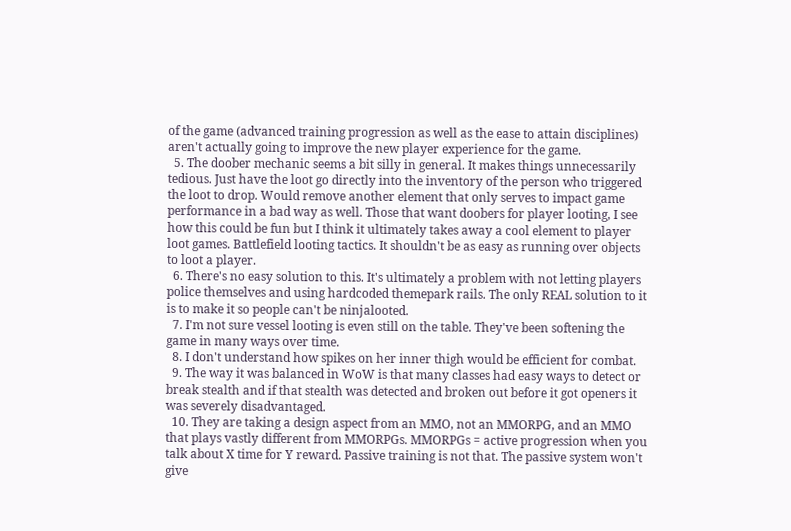of the game (advanced training progression as well as the ease to attain disciplines) aren't actually going to improve the new player experience for the game.
  5. The doober mechanic seems a bit silly in general. It makes things unnecessarily tedious. Just have the loot go directly into the inventory of the person who triggered the loot to drop. Would remove another element that only serves to impact game performance in a bad way as well. Those that want doobers for player looting, I see how this could be fun but I think it ultimately takes away a cool element to player loot games. Battlefield looting tactics. It shouldn't be as easy as running over objects to loot a player.
  6. There's no easy solution to this. It's ultimately a problem with not letting players police themselves and using hardcoded themepark rails. The only REAL solution to it is to make it so people can't be ninjalooted.
  7. I'm not sure vessel looting is even still on the table. They've been softening the game in many ways over time.
  8. I don't understand how spikes on her inner thigh would be efficient for combat.
  9. The way it was balanced in WoW is that many classes had easy ways to detect or break stealth and if that stealth was detected and broken out before it got openers it was severely disadvantaged.
  10. They are taking a design aspect from an MMO, not an MMORPG, and an MMO that plays vastly different from MMORPGs. MMORPGs = active progression when you talk about X time for Y reward. Passive training is not that. The passive system won't give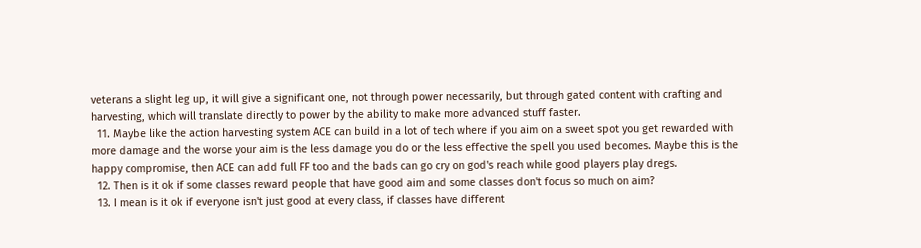veterans a slight leg up, it will give a significant one, not through power necessarily, but through gated content with crafting and harvesting, which will translate directly to power by the ability to make more advanced stuff faster.
  11. Maybe like the action harvesting system ACE can build in a lot of tech where if you aim on a sweet spot you get rewarded with more damage and the worse your aim is the less damage you do or the less effective the spell you used becomes. Maybe this is the happy compromise, then ACE can add full FF too and the bads can go cry on god's reach while good players play dregs.
  12. Then is it ok if some classes reward people that have good aim and some classes don't focus so much on aim?
  13. I mean is it ok if everyone isn't just good at every class, if classes have different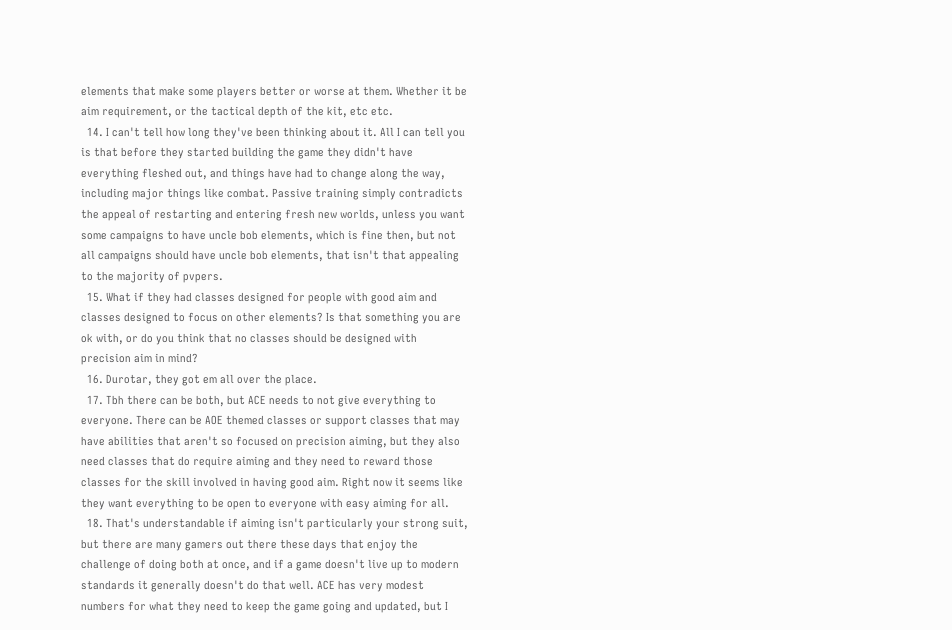elements that make some players better or worse at them. Whether it be aim requirement, or the tactical depth of the kit, etc etc.
  14. I can't tell how long they've been thinking about it. All I can tell you is that before they started building the game they didn't have everything fleshed out, and things have had to change along the way, including major things like combat. Passive training simply contradicts the appeal of restarting and entering fresh new worlds, unless you want some campaigns to have uncle bob elements, which is fine then, but not all campaigns should have uncle bob elements, that isn't that appealing to the majority of pvpers.
  15. What if they had classes designed for people with good aim and classes designed to focus on other elements? Is that something you are ok with, or do you think that no classes should be designed with precision aim in mind?
  16. Durotar, they got em all over the place.
  17. Tbh there can be both, but ACE needs to not give everything to everyone. There can be AOE themed classes or support classes that may have abilities that aren't so focused on precision aiming, but they also need classes that do require aiming and they need to reward those classes for the skill involved in having good aim. Right now it seems like they want everything to be open to everyone with easy aiming for all.
  18. That's understandable if aiming isn't particularly your strong suit, but there are many gamers out there these days that enjoy the challenge of doing both at once, and if a game doesn't live up to modern standards it generally doesn't do that well. ACE has very modest numbers for what they need to keep the game going and updated, but I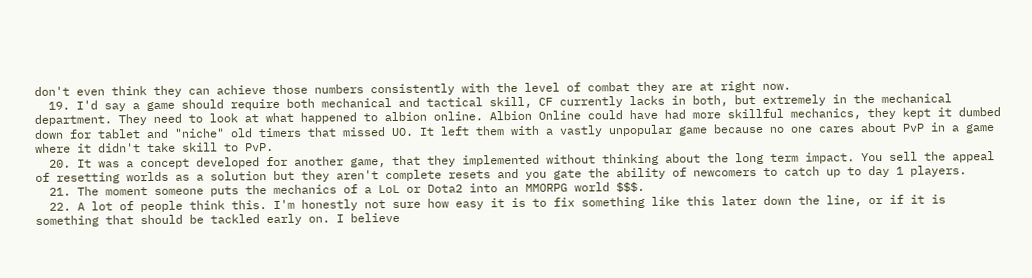don't even think they can achieve those numbers consistently with the level of combat they are at right now.
  19. I'd say a game should require both mechanical and tactical skill, CF currently lacks in both, but extremely in the mechanical department. They need to look at what happened to albion online. Albion Online could have had more skillful mechanics, they kept it dumbed down for tablet and "niche" old timers that missed UO. It left them with a vastly unpopular game because no one cares about PvP in a game where it didn't take skill to PvP.
  20. It was a concept developed for another game, that they implemented without thinking about the long term impact. You sell the appeal of resetting worlds as a solution but they aren't complete resets and you gate the ability of newcomers to catch up to day 1 players.
  21. The moment someone puts the mechanics of a LoL or Dota2 into an MMORPG world $$$.
  22. A lot of people think this. I'm honestly not sure how easy it is to fix something like this later down the line, or if it is something that should be tackled early on. I believe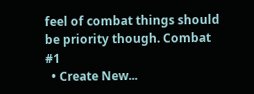feel of combat things should be priority though. Combat #1
  • Create New...